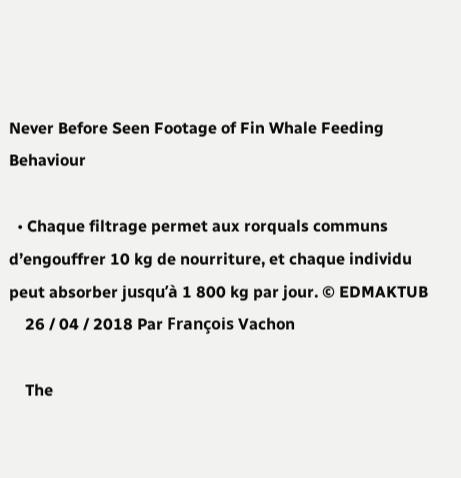Never Before Seen Footage of Fin Whale Feeding Behaviour

  • Chaque filtrage permet aux rorquals communs d’engouffrer 10 kg de nourriture, et chaque individu peut absorber jusqu’à 1 800 kg par jour. © EDMAKTUB
    26 / 04 / 2018 Par François Vachon

    The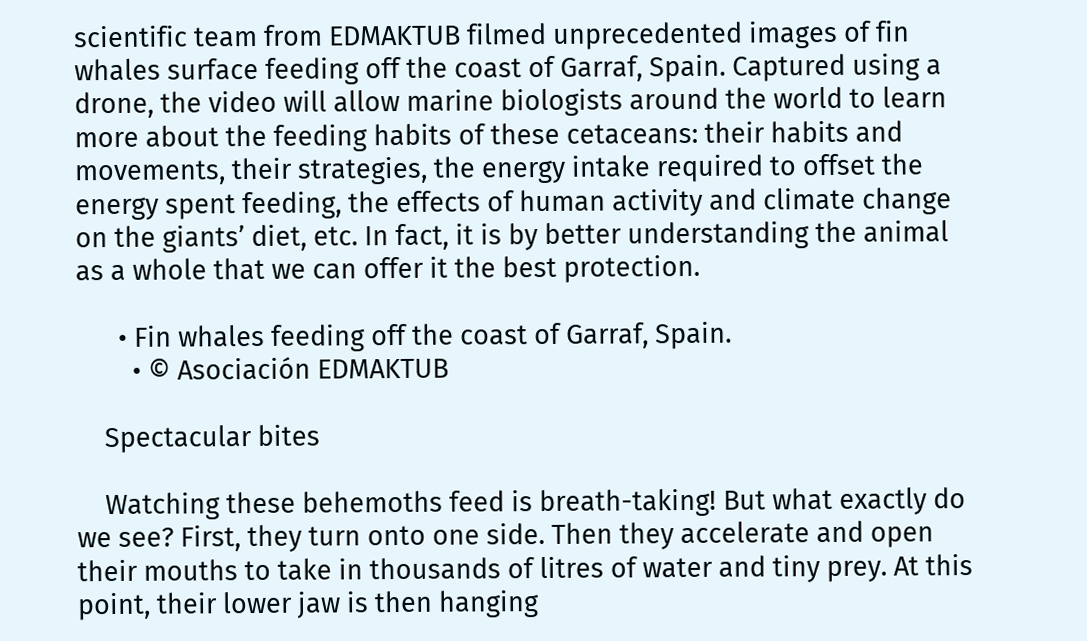scientific team from EDMAKTUB filmed unprecedented images of fin whales surface feeding off the coast of Garraf, Spain. Captured using a drone, the video will allow marine biologists around the world to learn more about the feeding habits of these cetaceans: their habits and movements, their strategies, the energy intake required to offset the energy spent feeding, the effects of human activity and climate change on the giants’ diet, etc. In fact, it is by better understanding the animal as a whole that we can offer it the best protection.

      • Fin whales feeding off the coast of Garraf, Spain.
        • © Asociación EDMAKTUB

    Spectacular bites

    Watching these behemoths feed is breath-taking! But what exactly do we see? First, they turn onto one side. Then they accelerate and open their mouths to take in thousands of litres of water and tiny prey. At this point, their lower jaw is then hanging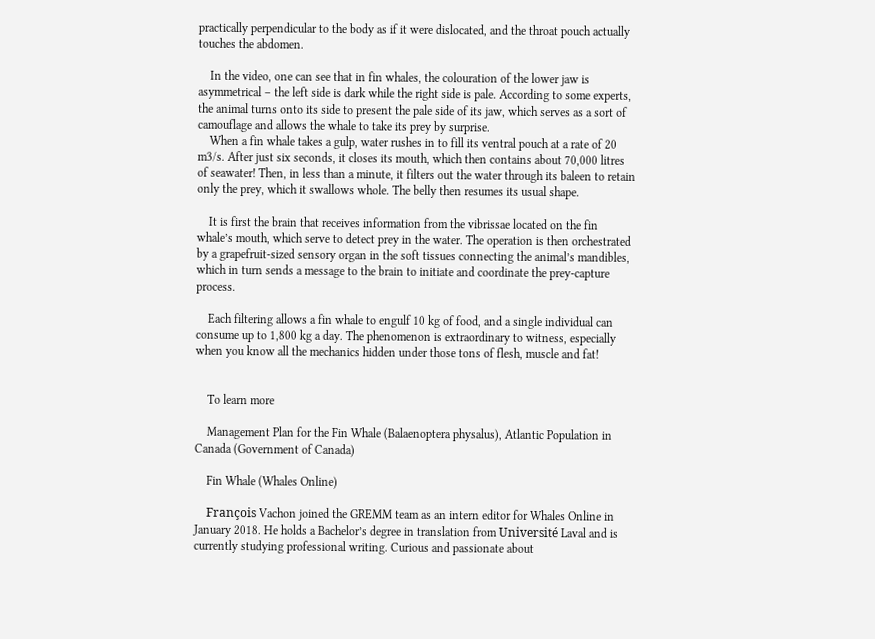practically perpendicular to the body as if it were dislocated, and the throat pouch actually touches the abdomen.

    In the video, one can see that in fin whales, the colouration of the lower jaw is asymmetrical – the left side is dark while the right side is pale. According to some experts, the animal turns onto its side to present the pale side of its jaw, which serves as a sort of camouflage and allows the whale to take its prey by surprise.
    When a fin whale takes a gulp, water rushes in to fill its ventral pouch at a rate of 20 m3/s. After just six seconds, it closes its mouth, which then contains about 70,000 litres of seawater! Then, in less than a minute, it filters out the water through its baleen to retain only the prey, which it swallows whole. The belly then resumes its usual shape.

    It is first the brain that receives information from the vibrissae located on the fin whale’s mouth, which serve to detect prey in the water. The operation is then orchestrated by a grapefruit-sized sensory organ in the soft tissues connecting the animal’s mandibles, which in turn sends a message to the brain to initiate and coordinate the prey-capture process.

    Each filtering allows a fin whale to engulf 10 kg of food, and a single individual can consume up to 1,800 kg a day. The phenomenon is extraordinary to witness, especially when you know all the mechanics hidden under those tons of flesh, muscle and fat!


    To learn more

    Management Plan for the Fin Whale (Balaenoptera physalus), Atlantic Population in Canada (Government of Canada)

    Fin Whale (Whales Online)

    François Vachon joined the GREMM team as an intern editor for Whales Online in January 2018. He holds a Bachelor’s degree in translation from Université Laval and is currently studying professional writing. Curious and passionate about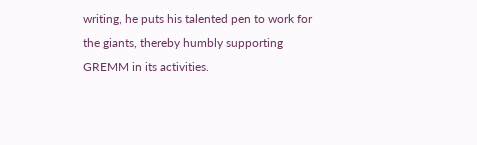writing, he puts his talented pen to work for the giants, thereby humbly supporting GREMM in its activities.